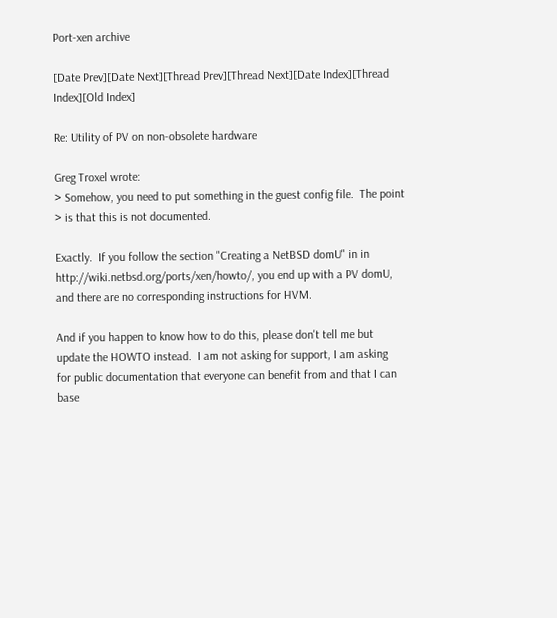Port-xen archive

[Date Prev][Date Next][Thread Prev][Thread Next][Date Index][Thread Index][Old Index]

Re: Utility of PV on non-obsolete hardware

Greg Troxel wrote:
> Somehow, you need to put something in the guest config file.  The point
> is that this is not documented.

Exactly.  If you follow the section "Creating a NetBSD domU" in in
http://wiki.netbsd.org/ports/xen/howto/, you end up with a PV domU,
and there are no corresponding instructions for HVM.

And if you happen to know how to do this, please don't tell me but
update the HOWTO instead.  I am not asking for support, I am asking
for public documentation that everyone can benefit from and that I can
base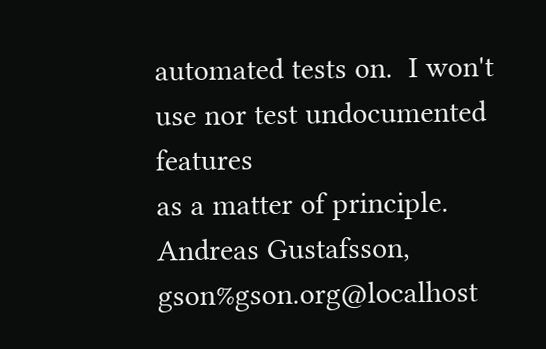automated tests on.  I won't use nor test undocumented features
as a matter of principle.
Andreas Gustafsson, gson%gson.org@localhost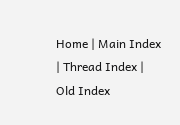Home | Main Index | Thread Index | Old Index